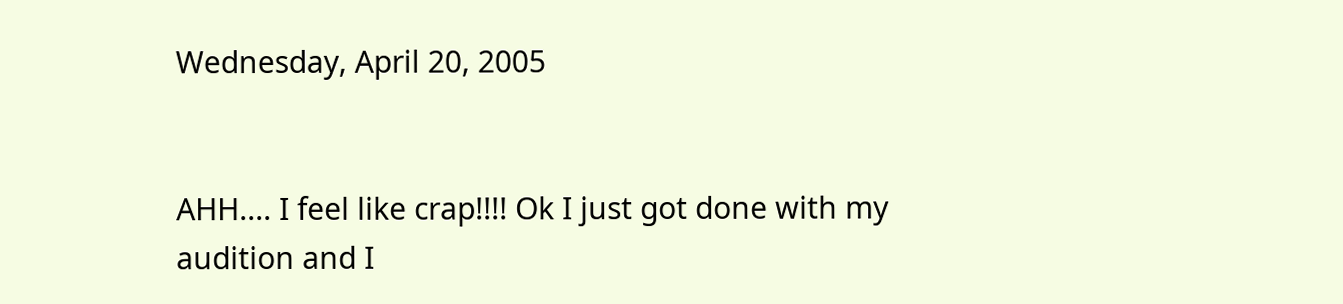Wednesday, April 20, 2005


AHH.... I feel like crap!!!! Ok I just got done with my audition and I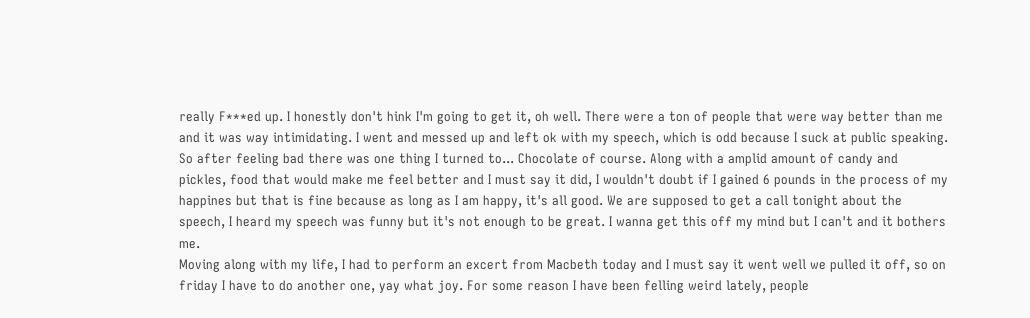really F***ed up. I honestly don't hink I'm going to get it, oh well. There were a ton of people that were way better than me and it was way intimidating. I went and messed up and left ok with my speech, which is odd because I suck at public speaking. So after feeling bad there was one thing I turned to... Chocolate of course. Along with a amplid amount of candy and pickles, food that would make me feel better and I must say it did, I wouldn't doubt if I gained 6 pounds in the process of my happines but that is fine because as long as I am happy, it's all good. We are supposed to get a call tonight about the speech, I heard my speech was funny but it's not enough to be great. I wanna get this off my mind but I can't and it bothers me.
Moving along with my life, I had to perform an excert from Macbeth today and I must say it went well we pulled it off, so on friday I have to do another one, yay what joy. For some reason I have been felling weird lately, people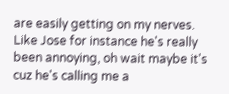are easily getting on my nerves. Like Jose for instance he's really been annoying, oh wait maybe it's cuz he's calling me a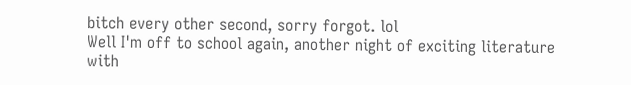bitch every other second, sorry forgot. lol
Well I'm off to school again, another night of exciting literature with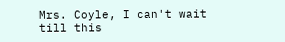Mrs. Coyle, I can't wait till this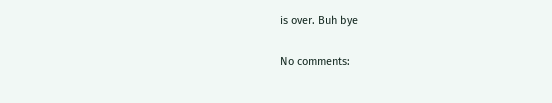is over. Buh bye

No comments: